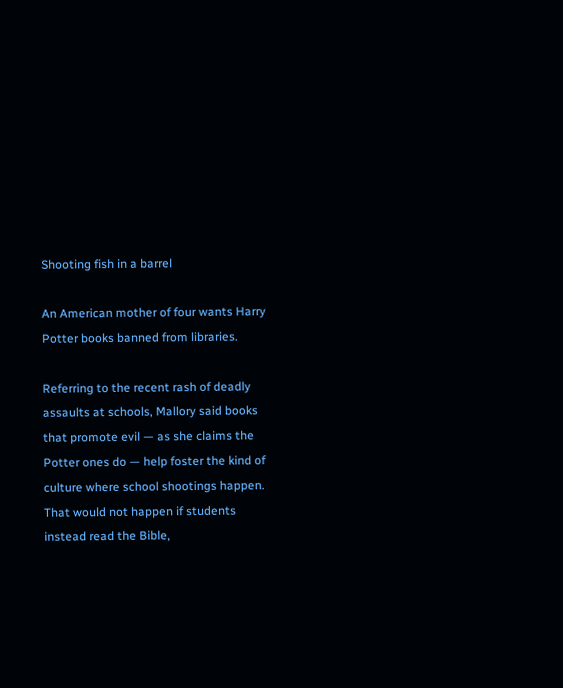Shooting fish in a barrel

An American mother of four wants Harry Potter books banned from libraries.

Referring to the recent rash of deadly assaults at schools, Mallory said books that promote evil — as she claims the Potter ones do — help foster the kind of culture where school shootings happen. That would not happen if students instead read the Bible,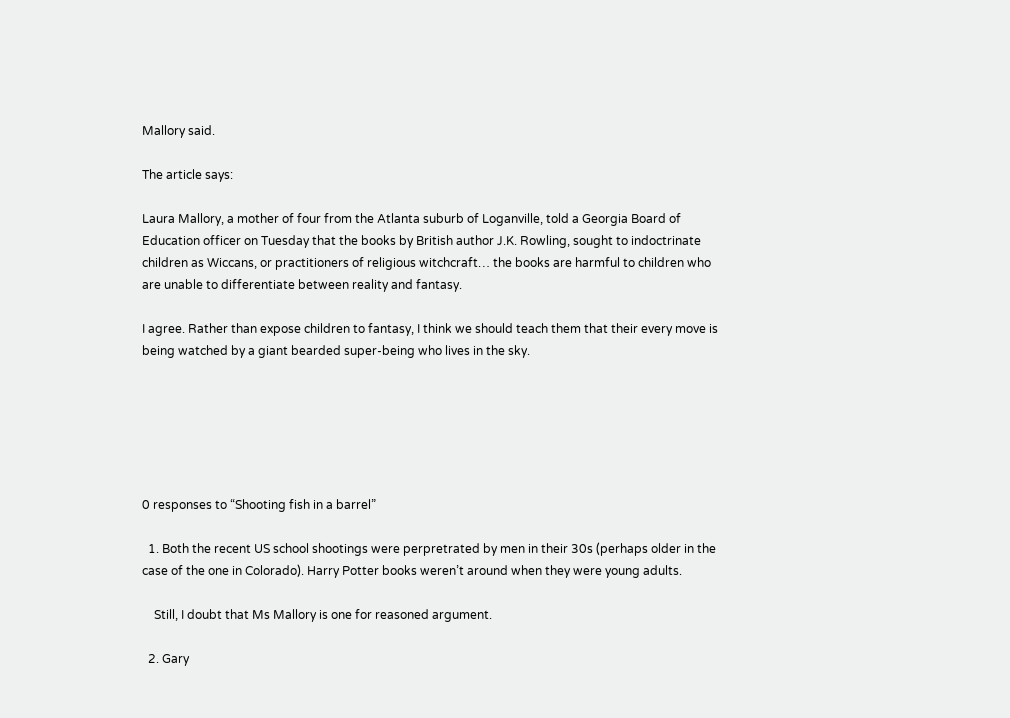Mallory said.

The article says:

Laura Mallory, a mother of four from the Atlanta suburb of Loganville, told a Georgia Board of Education officer on Tuesday that the books by British author J.K. Rowling, sought to indoctrinate children as Wiccans, or practitioners of religious witchcraft… the books are harmful to children who are unable to differentiate between reality and fantasy.

I agree. Rather than expose children to fantasy, I think we should teach them that their every move is being watched by a giant bearded super-being who lives in the sky.






0 responses to “Shooting fish in a barrel”

  1. Both the recent US school shootings were perpretrated by men in their 30s (perhaps older in the case of the one in Colorado). Harry Potter books weren’t around when they were young adults.

    Still, I doubt that Ms Mallory is one for reasoned argument.

  2. Gary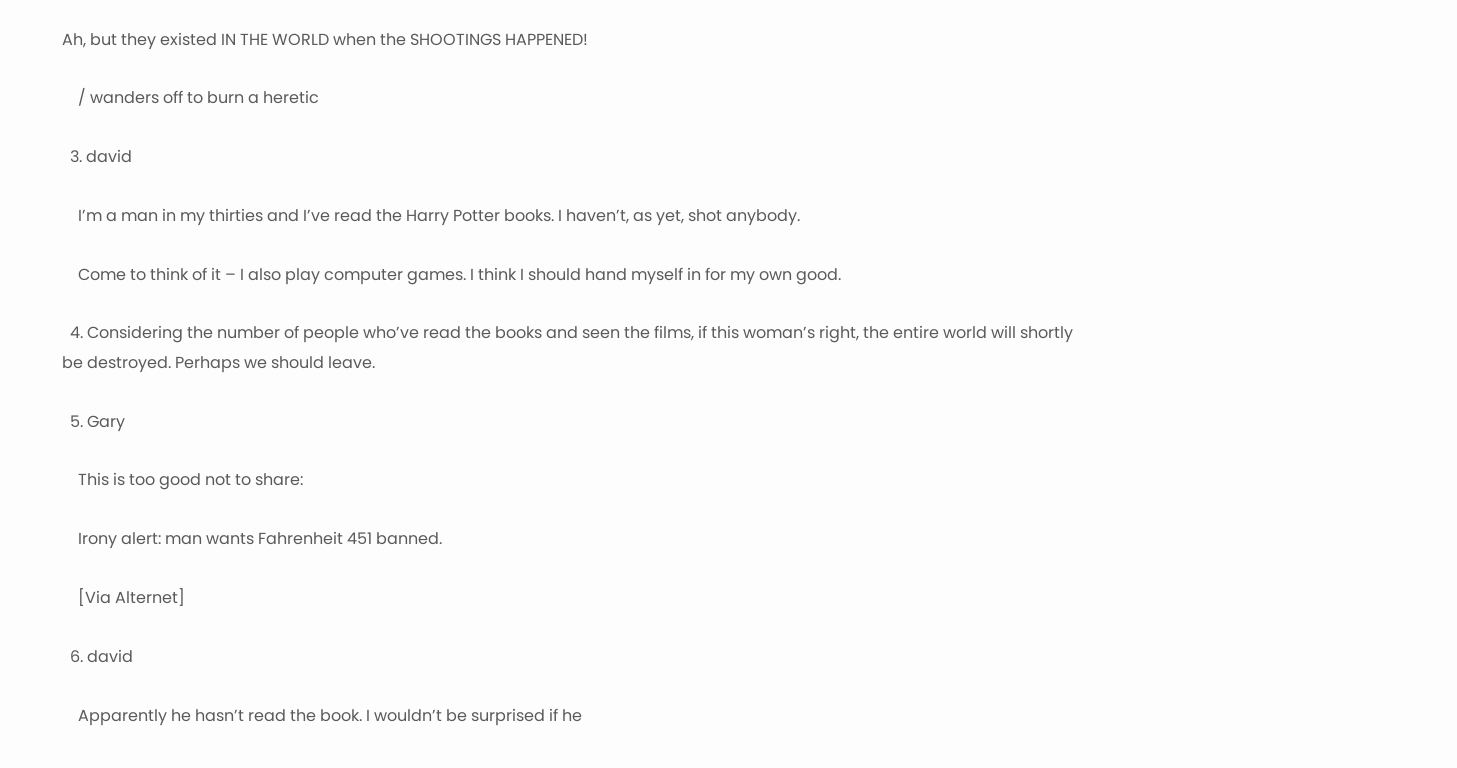Ah, but they existed IN THE WORLD when the SHOOTINGS HAPPENED!

    / wanders off to burn a heretic

  3. david

    I’m a man in my thirties and I’ve read the Harry Potter books. I haven’t, as yet, shot anybody.

    Come to think of it – I also play computer games. I think I should hand myself in for my own good.

  4. Considering the number of people who’ve read the books and seen the films, if this woman’s right, the entire world will shortly be destroyed. Perhaps we should leave.

  5. Gary

    This is too good not to share:

    Irony alert: man wants Fahrenheit 451 banned.

    [Via Alternet]

  6. david

    Apparently he hasn’t read the book. I wouldn’t be surprised if he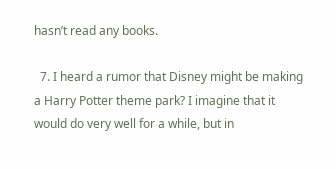hasn’t read any books.

  7. I heard a rumor that Disney might be making a Harry Potter theme park? I imagine that it would do very well for a while, but in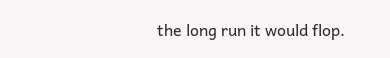the long run it would flop.